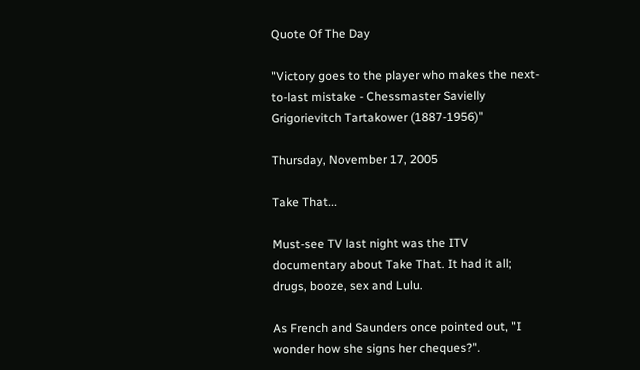Quote Of The Day

"Victory goes to the player who makes the next-to-last mistake - Chessmaster Savielly Grigorievitch Tartakower (1887-1956)"

Thursday, November 17, 2005

Take That...

Must-see TV last night was the ITV documentary about Take That. It had it all; drugs, booze, sex and Lulu.

As French and Saunders once pointed out, "I wonder how she signs her cheques?".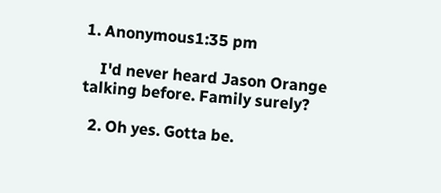1. Anonymous1:35 pm

    I'd never heard Jason Orange talking before. Family surely?

  2. Oh yes. Gotta be.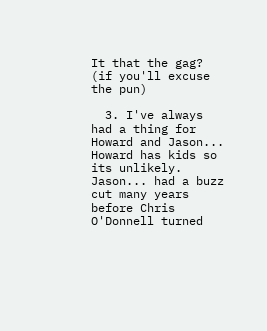It that the gag? (if you'll excuse the pun)

  3. I've always had a thing for Howard and Jason... Howard has kids so its unlikely. Jason... had a buzz cut many years before Chris O'Donnell turned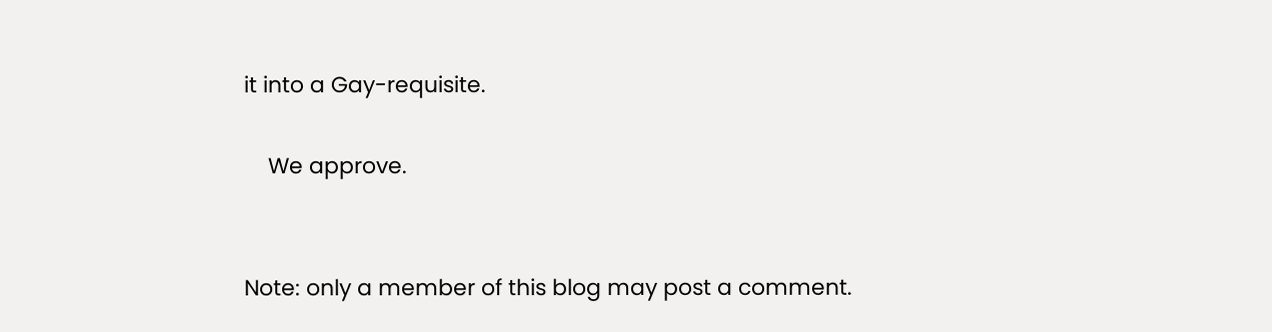it into a Gay-requisite.

    We approve.


Note: only a member of this blog may post a comment.